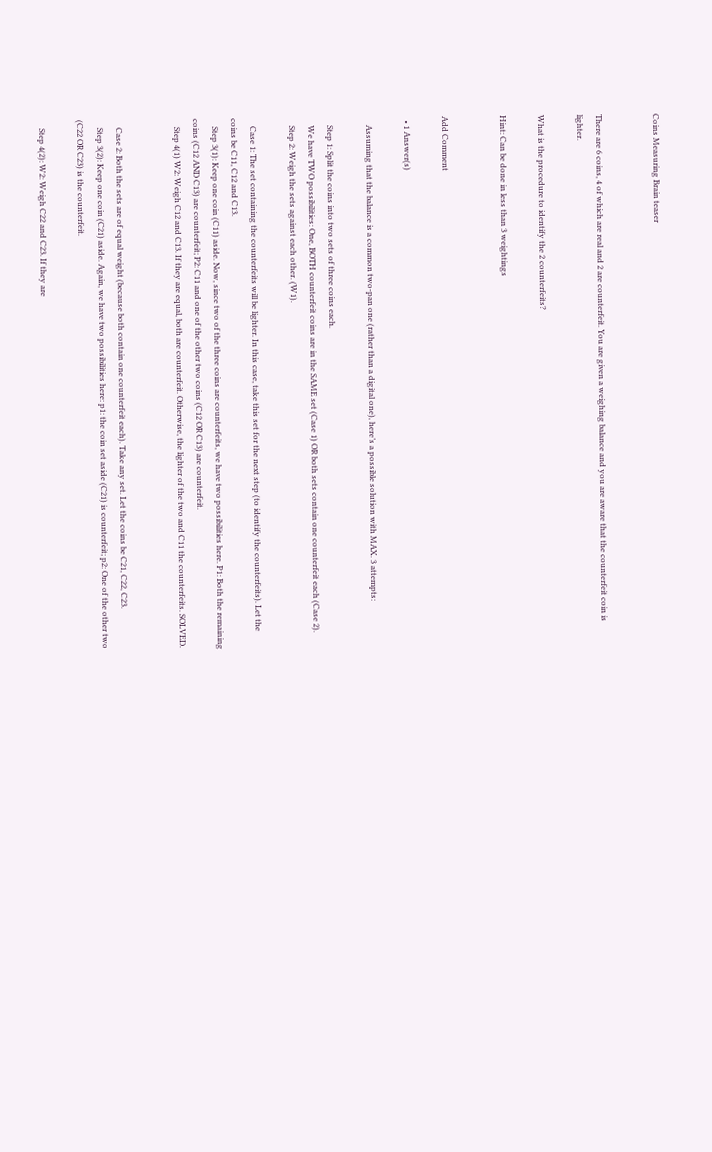Coins Measuring Brain teaser


There are 6 coins, 4 of which are real and 2 are counterfeit. You are given a weighing balance and you are aware that the counterfeit coin is lighter.

What is the procedure to identify the 2 counterfeits?

Hint: Can be done in less than 3 weightings


Add Comment

  • 1 Answer(s)

    Assuming that the balance is a common two-pan one (rather than a digital one), here’s a possible solution with MAX. 3 attempts:

    Step 1: Split the coins into two sets of three coins each.
    We have TWO possibilities: One, BOTH counterfeit coins are in the SAME set (Case 1) OR both sets contain one counterfeit each (Case 2).
    Step 2: Weigh the sets against each other. (W1).

    Case 1: The set containing the counterfeits will be lighter. In this case, take this set for the next step (to identify the counterfeits). Let the coins be C11, C12 and C13.
    Step 3(1): Keep one coin (C11) aside. Now, since two of the three coins are counterfeits, we have two possibilities here. P1: Both the remaining coins (C12 AND C13) are counterfeit; P2: C11 and one of the other two coins (C12 OR C13) are counterfeit.
    Step 4(1) W2: Weigh C12 and C13. If they are equal, both are counterfeit. Otherwise, the lighter of the two and C11 the counterfeits. SOLVED.


    Case 2: Both the sets are of equal weight (because both contain one counterfeit each). Take any set. Let the coins be C21, C22, C23.
    Step 3(2): Keep one coin (C21) aside. Again, we have two possibilities here: p1: the coin set aside (C21) is counterfeit; p2: One of the other two (C22 OR C23) is the counterfeit.

    Step 4(2): W2: Weigh C22 and C23. If they are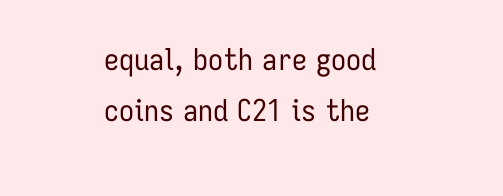equal, both are good coins and C21 is the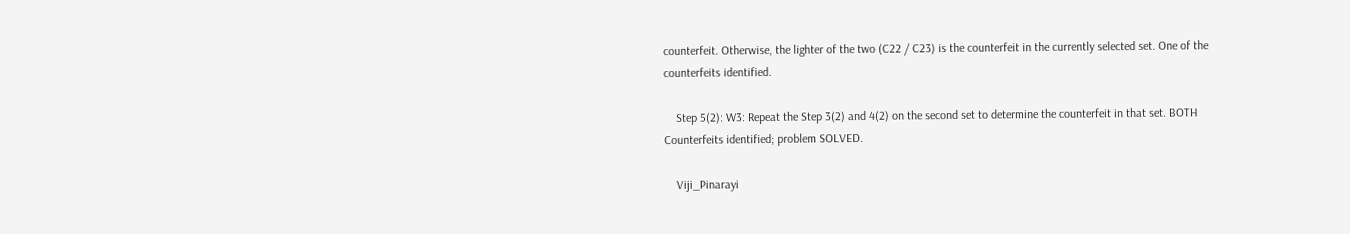counterfeit. Otherwise, the lighter of the two (C22 / C23) is the counterfeit in the currently selected set. One of the counterfeits identified.

    Step 5(2): W3: Repeat the Step 3(2) and 4(2) on the second set to determine the counterfeit in that set. BOTH Counterfeits identified; problem SOLVED.

    Viji_Pinarayi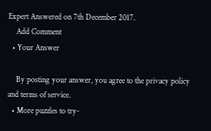Expert Answered on 7th December 2017.
    Add Comment
  • Your Answer

    By posting your answer, you agree to the privacy policy and terms of service.
  • More puzzles to try-